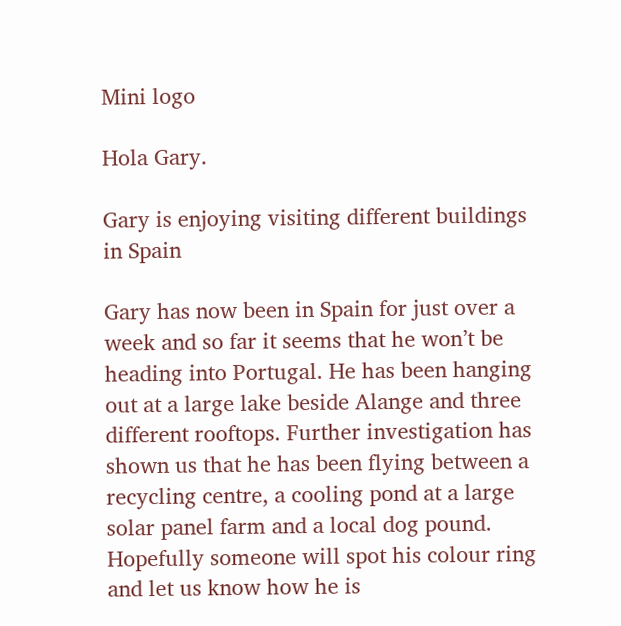Mini logo

Hola Gary.

Gary is enjoying visiting different buildings in Spain

Gary has now been in Spain for just over a week and so far it seems that he won’t be heading into Portugal. He has been hanging out at a large lake beside Alange and three different rooftops. Further investigation has shown us that he has been flying between a recycling centre, a cooling pond at a large solar panel farm and a local dog pound. Hopefully someone will spot his colour ring and let us know how he is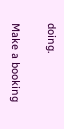doing.

Make a booking